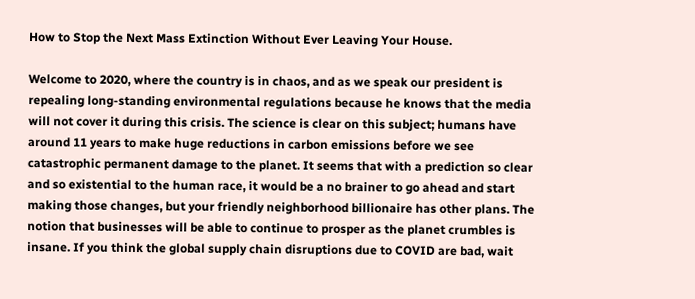How to Stop the Next Mass Extinction Without Ever Leaving Your House.

Welcome to 2020, where the country is in chaos, and as we speak our president is repealing long-standing environmental regulations because he knows that the media will not cover it during this crisis. The science is clear on this subject; humans have around 11 years to make huge reductions in carbon emissions before we see catastrophic permanent damage to the planet. It seems that with a prediction so clear and so existential to the human race, it would be a no brainer to go ahead and start making those changes, but your friendly neighborhood billionaire has other plans. The notion that businesses will be able to continue to prosper as the planet crumbles is insane. If you think the global supply chain disruptions due to COVID are bad, wait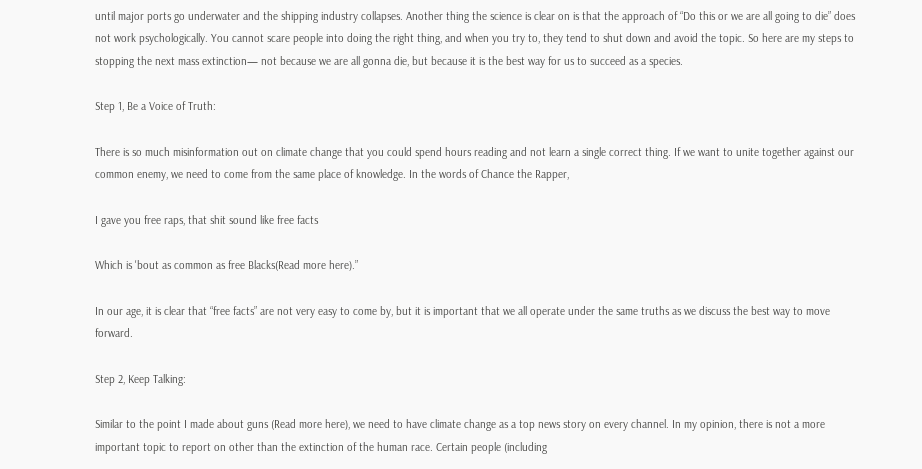until major ports go underwater and the shipping industry collapses. Another thing the science is clear on is that the approach of “Do this or we are all going to die” does not work psychologically. You cannot scare people into doing the right thing, and when you try to, they tend to shut down and avoid the topic. So here are my steps to stopping the next mass extinction— not because we are all gonna die, but because it is the best way for us to succeed as a species.

Step 1, Be a Voice of Truth:

There is so much misinformation out on climate change that you could spend hours reading and not learn a single correct thing. If we want to unite together against our common enemy, we need to come from the same place of knowledge. In the words of Chance the Rapper,

I gave you free raps, that shit sound like free facts

Which is 'bout as common as free Blacks(Read more here).”

In our age, it is clear that “free facts” are not very easy to come by, but it is important that we all operate under the same truths as we discuss the best way to move forward.

Step 2, Keep Talking:

Similar to the point I made about guns (Read more here), we need to have climate change as a top news story on every channel. In my opinion, there is not a more important topic to report on other than the extinction of the human race. Certain people (including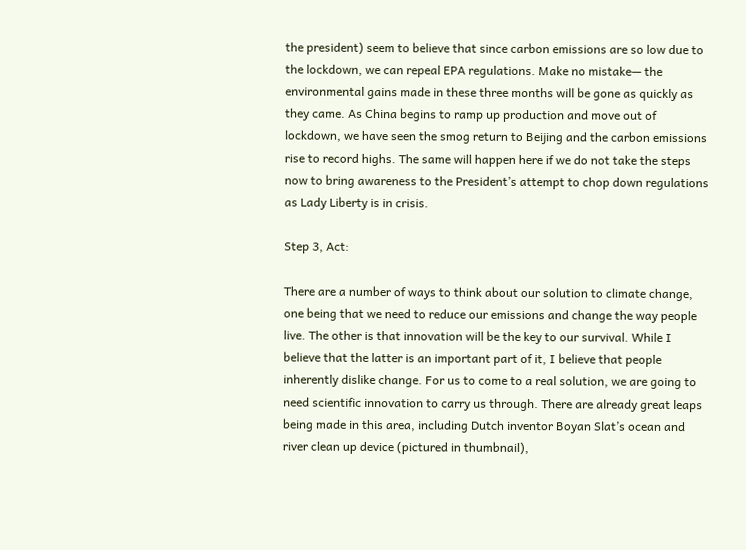the president) seem to believe that since carbon emissions are so low due to the lockdown, we can repeal EPA regulations. Make no mistake— the environmental gains made in these three months will be gone as quickly as they came. As China begins to ramp up production and move out of lockdown, we have seen the smog return to Beijing and the carbon emissions rise to record highs. The same will happen here if we do not take the steps now to bring awareness to the President’s attempt to chop down regulations as Lady Liberty is in crisis.

Step 3, Act:

There are a number of ways to think about our solution to climate change, one being that we need to reduce our emissions and change the way people live. The other is that innovation will be the key to our survival. While I believe that the latter is an important part of it, I believe that people inherently dislike change. For us to come to a real solution, we are going to need scientific innovation to carry us through. There are already great leaps being made in this area, including Dutch inventor Boyan Slat’s ocean and river clean up device (pictured in thumbnail),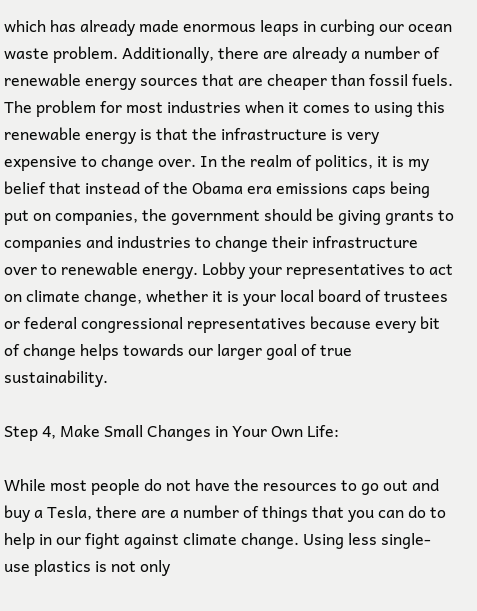which has already made enormous leaps in curbing our ocean waste problem. Additionally, there are already a number of renewable energy sources that are cheaper than fossil fuels. The problem for most industries when it comes to using this renewable energy is that the infrastructure is very expensive to change over. In the realm of politics, it is my belief that instead of the Obama era emissions caps being put on companies, the government should be giving grants to companies and industries to change their infrastructure over to renewable energy. Lobby your representatives to act on climate change, whether it is your local board of trustees or federal congressional representatives because every bit of change helps towards our larger goal of true sustainability.

Step 4, Make Small Changes in Your Own Life:

While most people do not have the resources to go out and buy a Tesla, there are a number of things that you can do to help in our fight against climate change. Using less single-use plastics is not only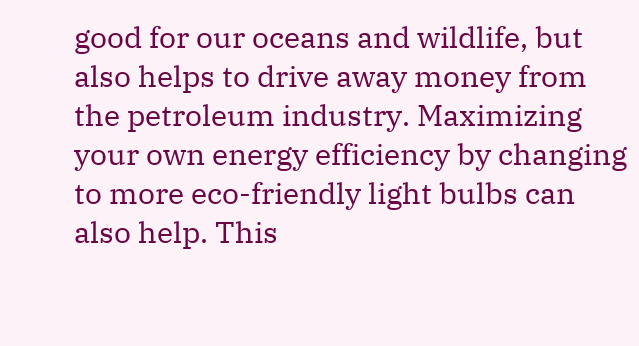good for our oceans and wildlife, but also helps to drive away money from the petroleum industry. Maximizing your own energy efficiency by changing to more eco-friendly light bulbs can also help. This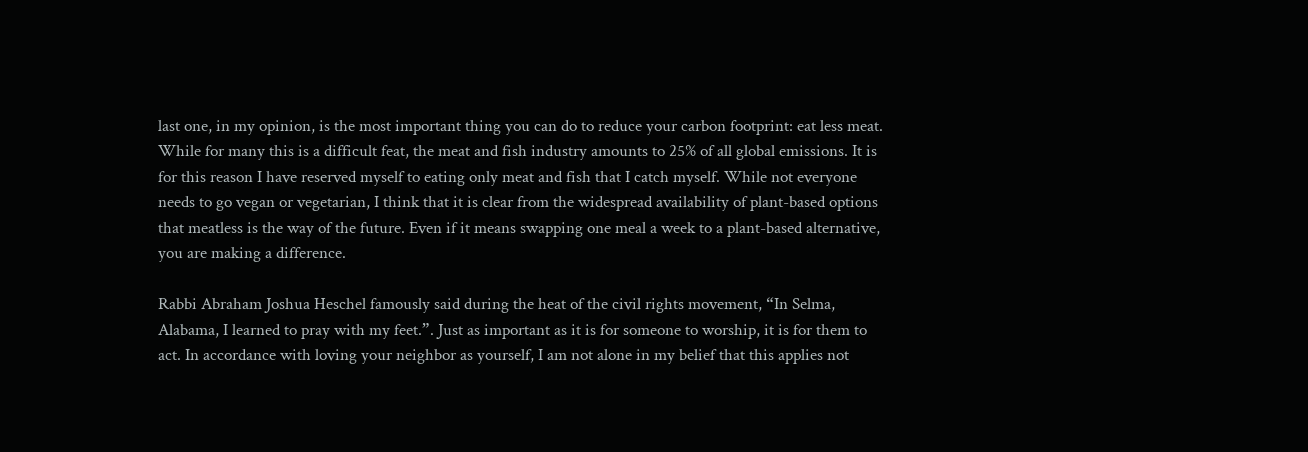last one, in my opinion, is the most important thing you can do to reduce your carbon footprint: eat less meat. While for many this is a difficult feat, the meat and fish industry amounts to 25% of all global emissions. It is for this reason I have reserved myself to eating only meat and fish that I catch myself. While not everyone needs to go vegan or vegetarian, I think that it is clear from the widespread availability of plant-based options that meatless is the way of the future. Even if it means swapping one meal a week to a plant-based alternative, you are making a difference.

Rabbi Abraham Joshua Heschel famously said during the heat of the civil rights movement, “In Selma, Alabama, I learned to pray with my feet.”. Just as important as it is for someone to worship, it is for them to act. In accordance with loving your neighbor as yourself, I am not alone in my belief that this applies not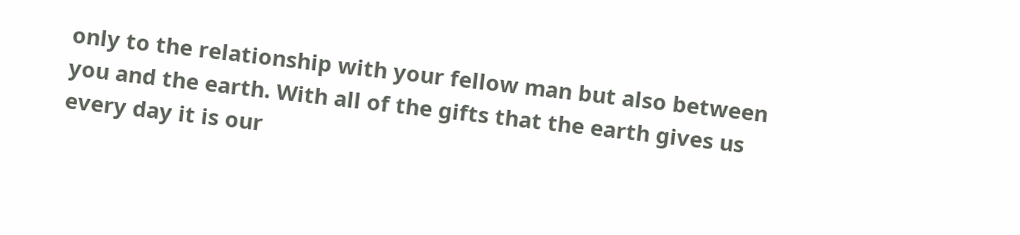only to the relationship with your fellow man but also between you and the earth. With all of the gifts that the earth gives us every day it is our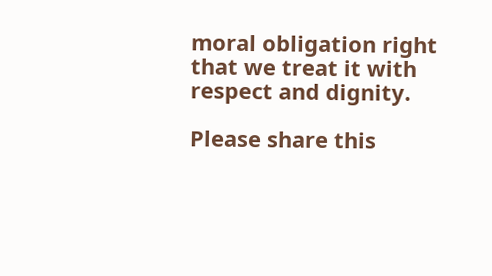moral obligation right that we treat it with respect and dignity.

Please share this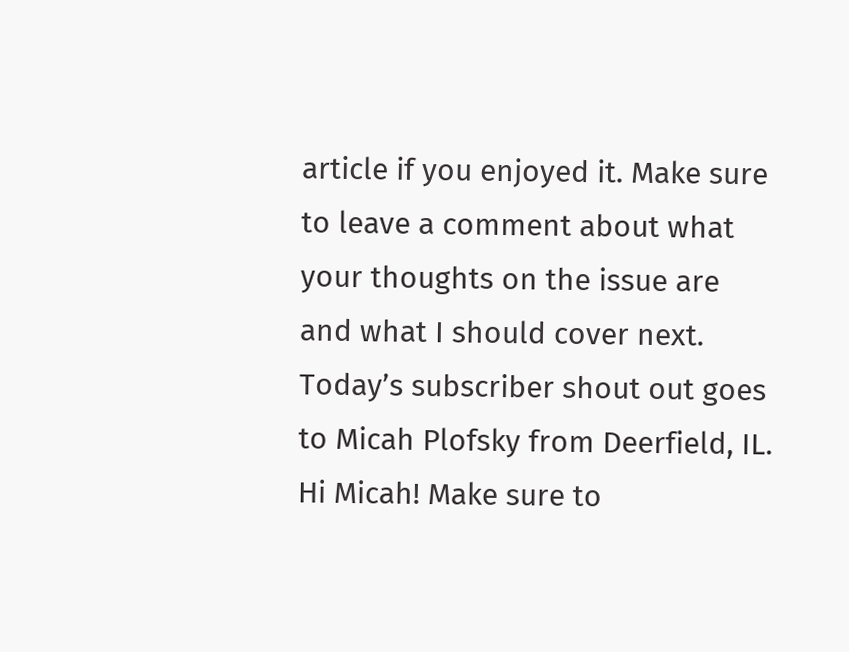article if you enjoyed it. Make sure to leave a comment about what your thoughts on the issue are and what I should cover next. Today’s subscriber shout out goes to Micah Plofsky from Deerfield, IL. Hi Micah! Make sure to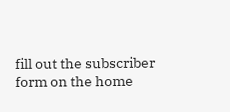fill out the subscriber form on the home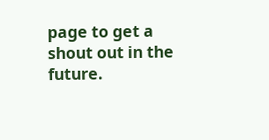page to get a shout out in the future.